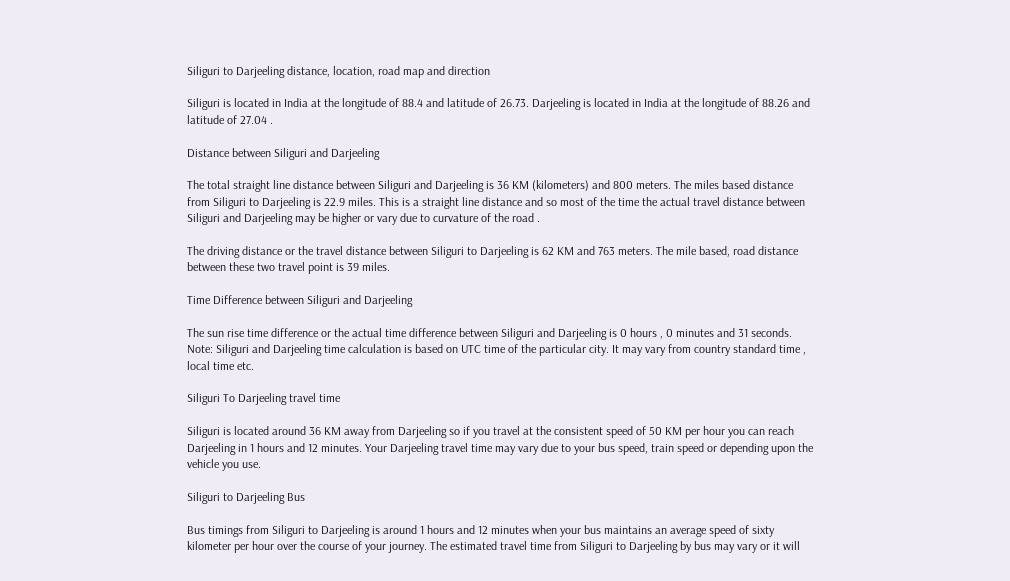Siliguri to Darjeeling distance, location, road map and direction

Siliguri is located in India at the longitude of 88.4 and latitude of 26.73. Darjeeling is located in India at the longitude of 88.26 and latitude of 27.04 .

Distance between Siliguri and Darjeeling

The total straight line distance between Siliguri and Darjeeling is 36 KM (kilometers) and 800 meters. The miles based distance from Siliguri to Darjeeling is 22.9 miles. This is a straight line distance and so most of the time the actual travel distance between Siliguri and Darjeeling may be higher or vary due to curvature of the road .

The driving distance or the travel distance between Siliguri to Darjeeling is 62 KM and 763 meters. The mile based, road distance between these two travel point is 39 miles.

Time Difference between Siliguri and Darjeeling

The sun rise time difference or the actual time difference between Siliguri and Darjeeling is 0 hours , 0 minutes and 31 seconds. Note: Siliguri and Darjeeling time calculation is based on UTC time of the particular city. It may vary from country standard time , local time etc.

Siliguri To Darjeeling travel time

Siliguri is located around 36 KM away from Darjeeling so if you travel at the consistent speed of 50 KM per hour you can reach Darjeeling in 1 hours and 12 minutes. Your Darjeeling travel time may vary due to your bus speed, train speed or depending upon the vehicle you use.

Siliguri to Darjeeling Bus

Bus timings from Siliguri to Darjeeling is around 1 hours and 12 minutes when your bus maintains an average speed of sixty kilometer per hour over the course of your journey. The estimated travel time from Siliguri to Darjeeling by bus may vary or it will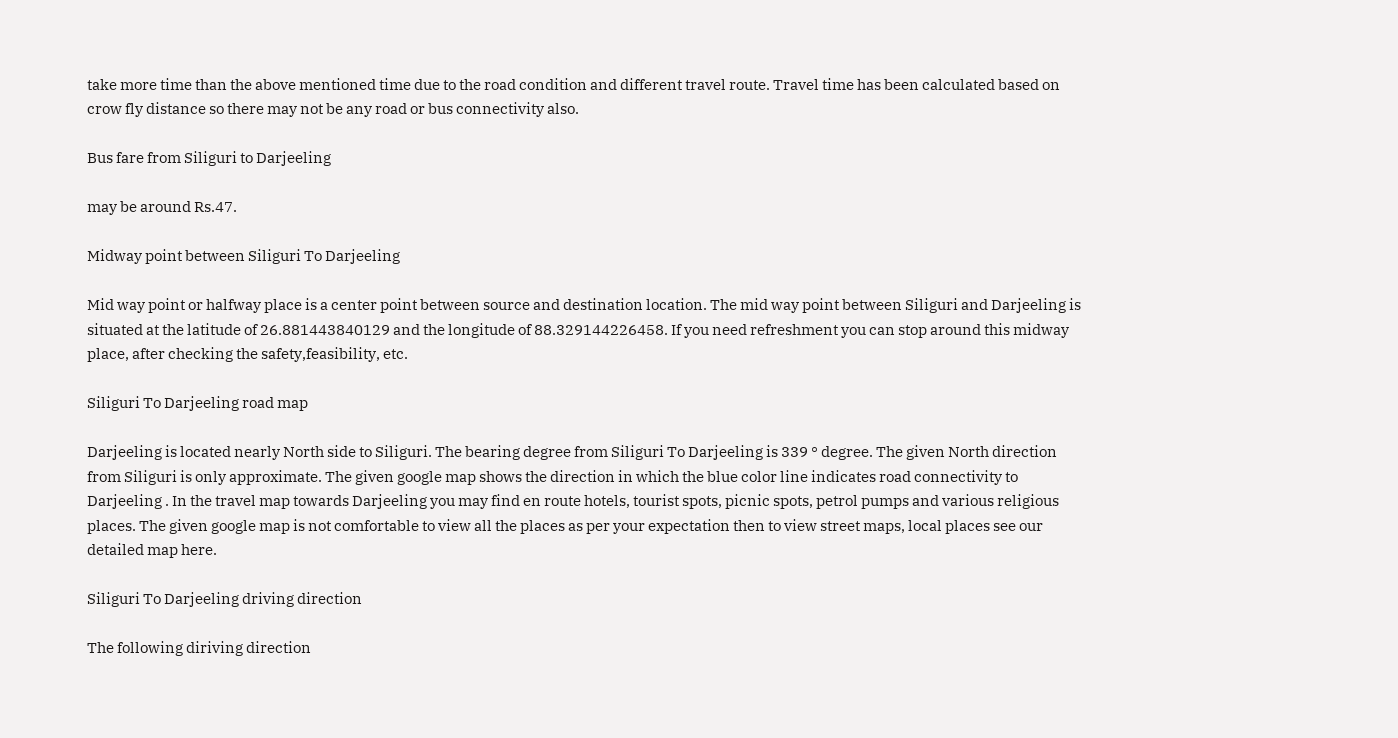take more time than the above mentioned time due to the road condition and different travel route. Travel time has been calculated based on crow fly distance so there may not be any road or bus connectivity also.

Bus fare from Siliguri to Darjeeling

may be around Rs.47.

Midway point between Siliguri To Darjeeling

Mid way point or halfway place is a center point between source and destination location. The mid way point between Siliguri and Darjeeling is situated at the latitude of 26.881443840129 and the longitude of 88.329144226458. If you need refreshment you can stop around this midway place, after checking the safety,feasibility, etc.

Siliguri To Darjeeling road map

Darjeeling is located nearly North side to Siliguri. The bearing degree from Siliguri To Darjeeling is 339 ° degree. The given North direction from Siliguri is only approximate. The given google map shows the direction in which the blue color line indicates road connectivity to Darjeeling . In the travel map towards Darjeeling you may find en route hotels, tourist spots, picnic spots, petrol pumps and various religious places. The given google map is not comfortable to view all the places as per your expectation then to view street maps, local places see our detailed map here.

Siliguri To Darjeeling driving direction

The following diriving direction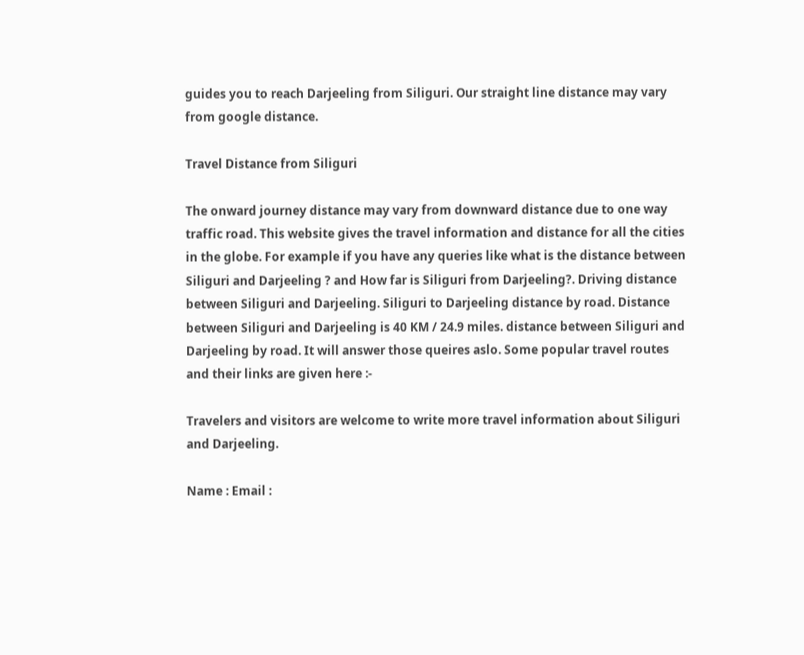guides you to reach Darjeeling from Siliguri. Our straight line distance may vary from google distance.

Travel Distance from Siliguri

The onward journey distance may vary from downward distance due to one way traffic road. This website gives the travel information and distance for all the cities in the globe. For example if you have any queries like what is the distance between Siliguri and Darjeeling ? and How far is Siliguri from Darjeeling?. Driving distance between Siliguri and Darjeeling. Siliguri to Darjeeling distance by road. Distance between Siliguri and Darjeeling is 40 KM / 24.9 miles. distance between Siliguri and Darjeeling by road. It will answer those queires aslo. Some popular travel routes and their links are given here :-

Travelers and visitors are welcome to write more travel information about Siliguri and Darjeeling.

Name : Email :